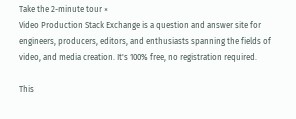Take the 2-minute tour ×
Video Production Stack Exchange is a question and answer site for engineers, producers, editors, and enthusiasts spanning the fields of video, and media creation. It's 100% free, no registration required.

This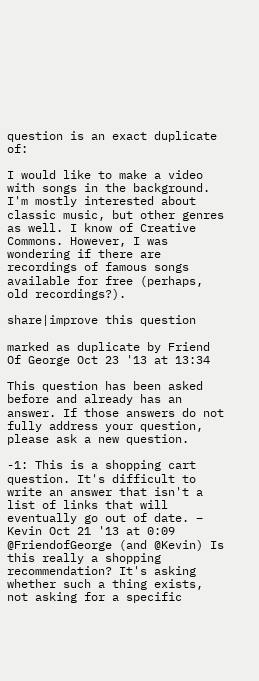question is an exact duplicate of:

I would like to make a video with songs in the background. I'm mostly interested about classic music, but other genres as well. I know of Creative Commons. However, I was wondering if there are recordings of famous songs available for free (perhaps, old recordings?).

share|improve this question

marked as duplicate by Friend Of George Oct 23 '13 at 13:34

This question has been asked before and already has an answer. If those answers do not fully address your question, please ask a new question.

-1: This is a shopping cart question. It's difficult to write an answer that isn't a list of links that will eventually go out of date. –  Kevin Oct 21 '13 at 0:09
@FriendofGeorge (and @Kevin) Is this really a shopping recommendation? It's asking whether such a thing exists, not asking for a specific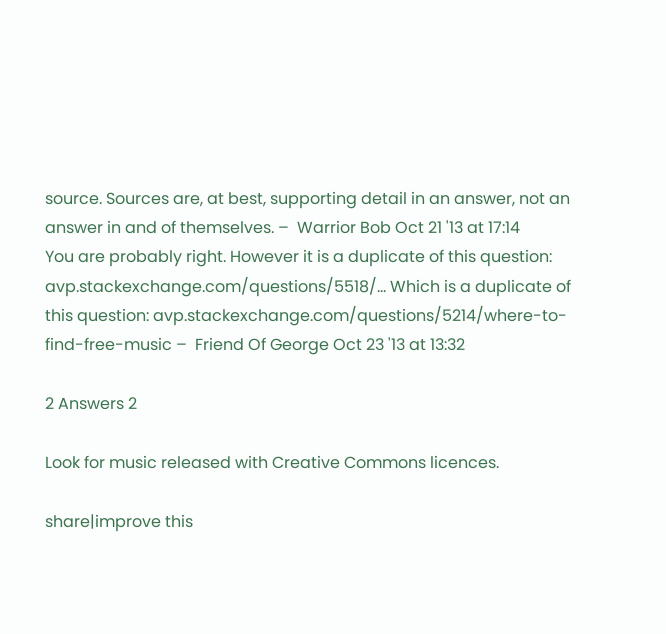source. Sources are, at best, supporting detail in an answer, not an answer in and of themselves. –  Warrior Bob Oct 21 '13 at 17:14
You are probably right. However it is a duplicate of this question: avp.stackexchange.com/questions/5518/… Which is a duplicate of this question: avp.stackexchange.com/questions/5214/where-to-find-free-music –  Friend Of George Oct 23 '13 at 13:32

2 Answers 2

Look for music released with Creative Commons licences.

share|improve this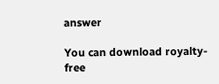answer

You can download royalty-free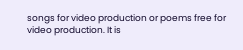songs for video production or poems free for video production. It is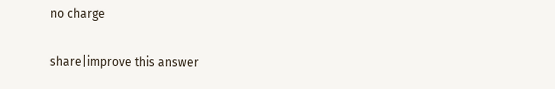no charge

share|improve this answer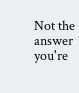Not the answer you're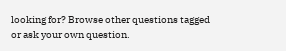looking for? Browse other questions tagged or ask your own question.